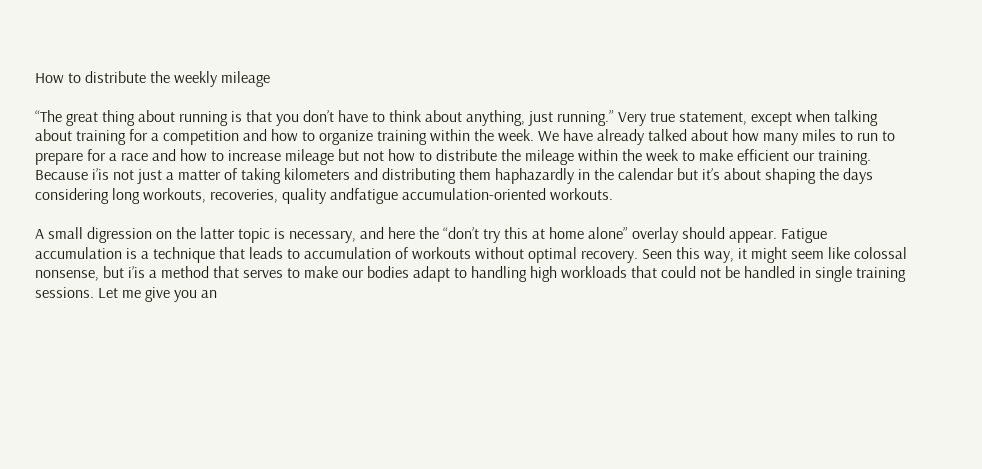How to distribute the weekly mileage

“The great thing about running is that you don’t have to think about anything, just running.” Very true statement, except when talking about training for a competition and how to organize training within the week. We have already talked about how many miles to run to prepare for a race and how to increase mileage but not how to distribute the mileage within the week to make efficient our training. Because i’is not just a matter of taking kilometers and distributing them haphazardly in the calendar but it’s about shaping the days considering long workouts, recoveries, quality andfatigue accumulation-oriented workouts.

A small digression on the latter topic is necessary, and here the “don’t try this at home alone” overlay should appear. Fatigue accumulation is a technique that leads to accumulation of workouts without optimal recovery. Seen this way, it might seem like colossal nonsense, but i’is a method that serves to make our bodies adapt to handling high workloads that could not be handled in single training sessions. Let me give you an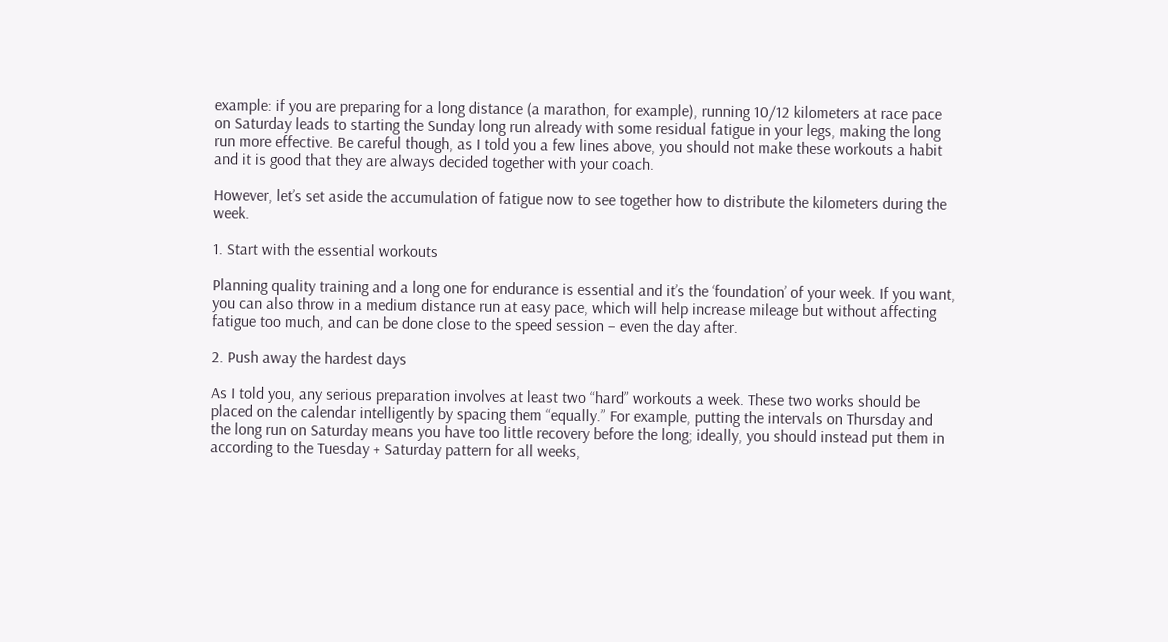example: if you are preparing for a long distance (a marathon, for example), running 10/12 kilometers at race pace on Saturday leads to starting the Sunday long run already with some residual fatigue in your legs, making the long run more effective. Be careful though, as I told you a few lines above, you should not make these workouts a habit and it is good that they are always decided together with your coach.

However, let’s set aside the accumulation of fatigue now to see together how to distribute the kilometers during the week.

1. Start with the essential workouts

Planning quality training and a long one for endurance is essential and it’s the ‘foundation’ of your week. If you want, you can also throw in a medium distance run at easy pace, which will help increase mileage but without affecting fatigue too much, and can be done close to the speed session – even the day after.

2. Push away the hardest days

As I told you, any serious preparation involves at least two “hard” workouts a week. These two works should be placed on the calendar intelligently by spacing them “equally.” For example, putting the intervals on Thursday and the long run on Saturday means you have too little recovery before the long; ideally, you should instead put them in according to the Tuesday + Saturday pattern for all weeks,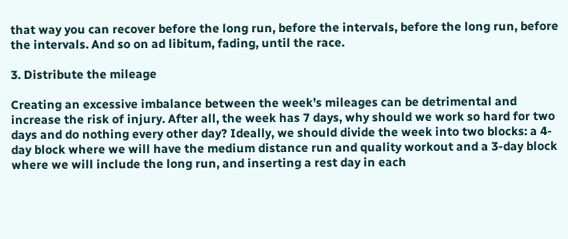that way you can recover before the long run, before the intervals, before the long run, before the intervals. And so on ad libitum, fading, until the race.

3. Distribute the mileage

Creating an excessive imbalance between the week’s mileages can be detrimental and increase the risk of injury. After all, the week has 7 days, why should we work so hard for two days and do nothing every other day? Ideally, we should divide the week into two blocks: a 4-day block where we will have the medium distance run and quality workout and a 3-day block where we will include the long run, and inserting a rest day in each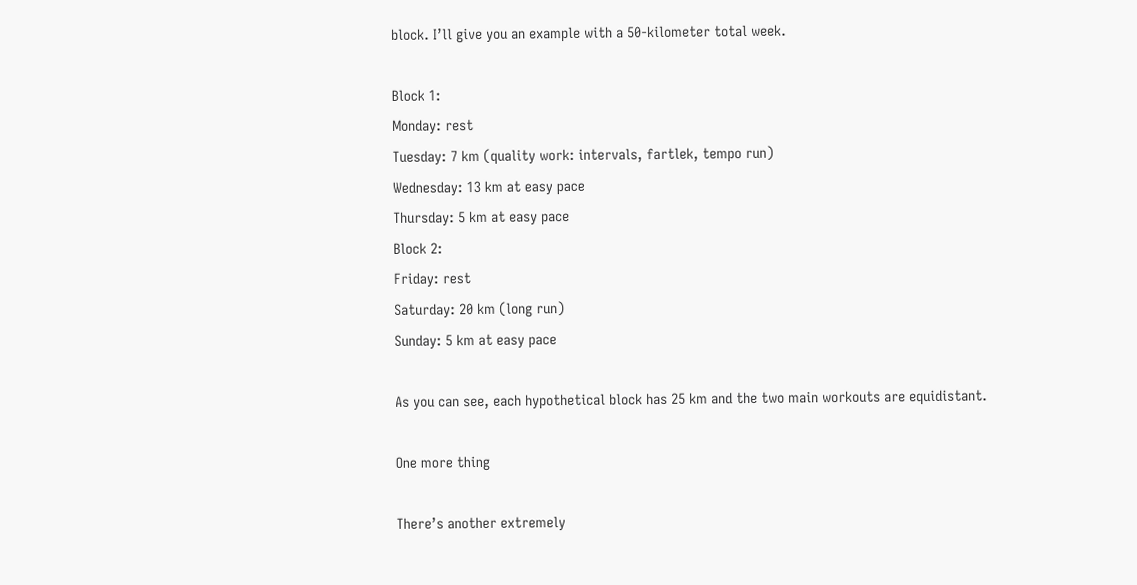block. I’ll give you an example with a 50-kilometer total week.

Block 1:
Monday: rest
Tuesday: 7 km (quality work: intervals, fartlek, tempo run)
Wednesday: 13 km at easy pace
Thursday: 5 km at easy pace
Block 2:
Friday: rest
Saturday: 20 km (long run)
Sunday: 5 km at easy pace

As you can see, each hypothetical block has 25 km and the two main workouts are equidistant.

One more thing

There’s another extremely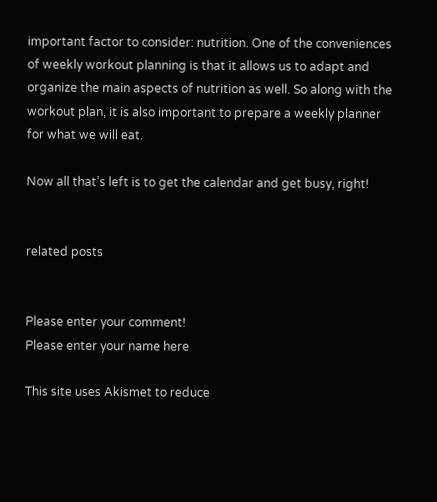important factor to consider: nutrition. One of the conveniences of weekly workout planning is that it allows us to adapt and organize the main aspects of nutrition as well. So along with the workout plan, it is also important to prepare a weekly planner for what we will eat.

Now all that’s left is to get the calendar and get busy, right!


related posts


Please enter your comment!
Please enter your name here

This site uses Akismet to reduce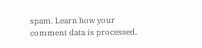spam. Learn how your comment data is processed.